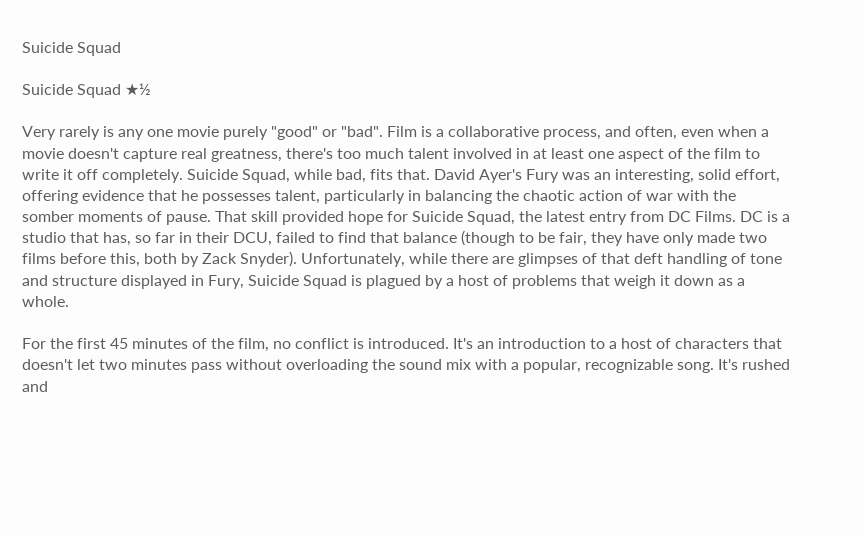Suicide Squad

Suicide Squad ★½

Very rarely is any one movie purely "good" or "bad". Film is a collaborative process, and often, even when a movie doesn't capture real greatness, there's too much talent involved in at least one aspect of the film to write it off completely. Suicide Squad, while bad, fits that. David Ayer's Fury was an interesting, solid effort, offering evidence that he possesses talent, particularly in balancing the chaotic action of war with the somber moments of pause. That skill provided hope for Suicide Squad, the latest entry from DC Films. DC is a studio that has, so far in their DCU, failed to find that balance (though to be fair, they have only made two films before this, both by Zack Snyder). Unfortunately, while there are glimpses of that deft handling of tone and structure displayed in Fury, Suicide Squad is plagued by a host of problems that weigh it down as a whole.

For the first 45 minutes of the film, no conflict is introduced. It's an introduction to a host of characters that doesn't let two minutes pass without overloading the sound mix with a popular, recognizable song. It's rushed and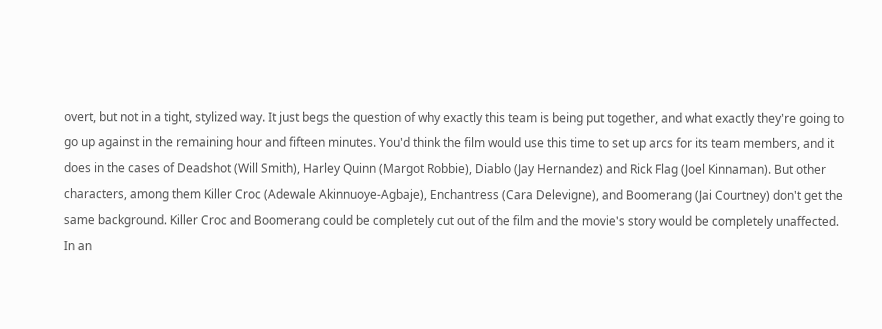overt, but not in a tight, stylized way. It just begs the question of why exactly this team is being put together, and what exactly they're going to go up against in the remaining hour and fifteen minutes. You'd think the film would use this time to set up arcs for its team members, and it does in the cases of Deadshot (Will Smith), Harley Quinn (Margot Robbie), Diablo (Jay Hernandez) and Rick Flag (Joel Kinnaman). But other characters, among them Killer Croc (Adewale Akinnuoye-Agbaje), Enchantress (Cara Delevigne), and Boomerang (Jai Courtney) don't get the same background. Killer Croc and Boomerang could be completely cut out of the film and the movie's story would be completely unaffected. In an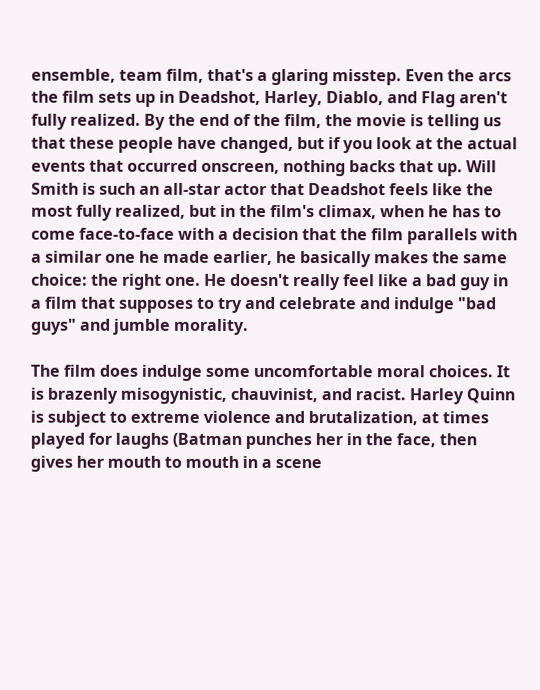ensemble, team film, that's a glaring misstep. Even the arcs the film sets up in Deadshot, Harley, Diablo, and Flag aren't fully realized. By the end of the film, the movie is telling us that these people have changed, but if you look at the actual events that occurred onscreen, nothing backs that up. Will Smith is such an all-star actor that Deadshot feels like the most fully realized, but in the film's climax, when he has to come face-to-face with a decision that the film parallels with a similar one he made earlier, he basically makes the same choice: the right one. He doesn't really feel like a bad guy in a film that supposes to try and celebrate and indulge "bad guys" and jumble morality.

The film does indulge some uncomfortable moral choices. It is brazenly misogynistic, chauvinist, and racist. Harley Quinn is subject to extreme violence and brutalization, at times played for laughs (Batman punches her in the face, then gives her mouth to mouth in a scene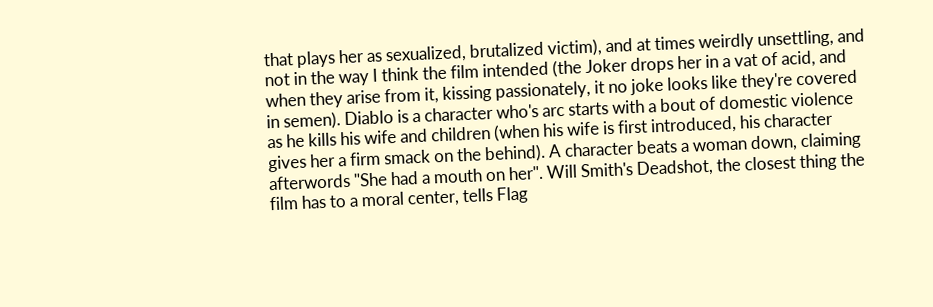that plays her as sexualized, brutalized victim), and at times weirdly unsettling, and not in the way I think the film intended (the Joker drops her in a vat of acid, and when they arise from it, kissing passionately, it no joke looks like they're covered in semen). Diablo is a character who's arc starts with a bout of domestic violence as he kills his wife and children (when his wife is first introduced, his character gives her a firm smack on the behind). A character beats a woman down, claiming afterwords "She had a mouth on her". Will Smith's Deadshot, the closest thing the film has to a moral center, tells Flag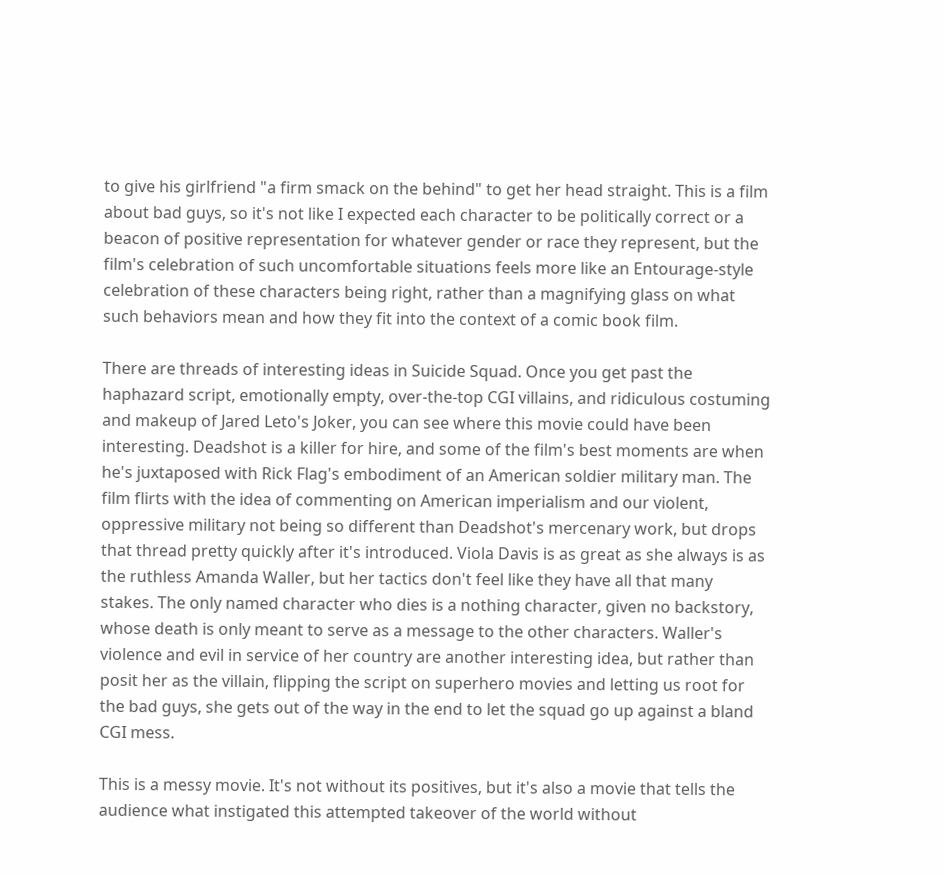to give his girlfriend "a firm smack on the behind" to get her head straight. This is a film about bad guys, so it's not like I expected each character to be politically correct or a beacon of positive representation for whatever gender or race they represent, but the film's celebration of such uncomfortable situations feels more like an Entourage-style celebration of these characters being right, rather than a magnifying glass on what such behaviors mean and how they fit into the context of a comic book film.

There are threads of interesting ideas in Suicide Squad. Once you get past the haphazard script, emotionally empty, over-the-top CGI villains, and ridiculous costuming and makeup of Jared Leto's Joker, you can see where this movie could have been interesting. Deadshot is a killer for hire, and some of the film's best moments are when he's juxtaposed with Rick Flag's embodiment of an American soldier military man. The film flirts with the idea of commenting on American imperialism and our violent, oppressive military not being so different than Deadshot's mercenary work, but drops that thread pretty quickly after it's introduced. Viola Davis is as great as she always is as the ruthless Amanda Waller, but her tactics don't feel like they have all that many stakes. The only named character who dies is a nothing character, given no backstory, whose death is only meant to serve as a message to the other characters. Waller's violence and evil in service of her country are another interesting idea, but rather than posit her as the villain, flipping the script on superhero movies and letting us root for the bad guys, she gets out of the way in the end to let the squad go up against a bland CGI mess.

This is a messy movie. It's not without its positives, but it's also a movie that tells the audience what instigated this attempted takeover of the world without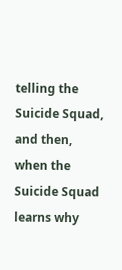telling the Suicide Squad, and then, when the Suicide Squad learns why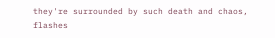they're surrounded by such death and chaos, flashes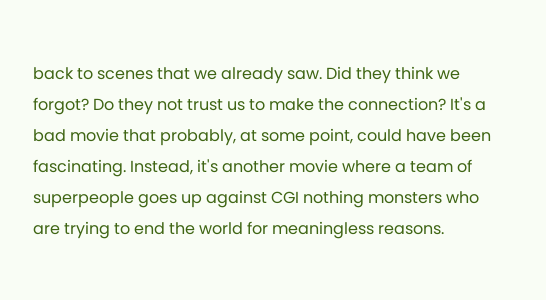back to scenes that we already saw. Did they think we forgot? Do they not trust us to make the connection? It's a bad movie that probably, at some point, could have been fascinating. Instead, it's another movie where a team of superpeople goes up against CGI nothing monsters who are trying to end the world for meaningless reasons.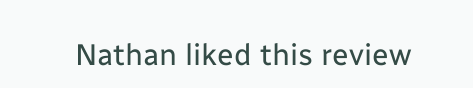Nathan liked this review